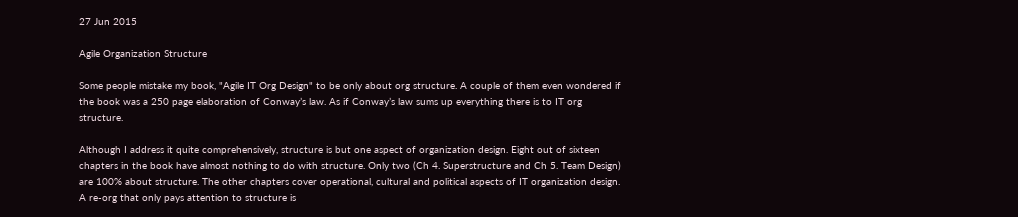27 Jun 2015

Agile Organization Structure

Some people mistake my book, "Agile IT Org Design" to be only about org structure. A couple of them even wondered if the book was a 250 page elaboration of Conway’s law. As if Conway’s law sums up everything there is to IT org structure.

Although I address it quite comprehensively, structure is but one aspect of organization design. Eight out of sixteen chapters in the book have almost nothing to do with structure. Only two (Ch 4. Superstructure and Ch 5. Team Design) are 100% about structure. The other chapters cover operational, cultural and political aspects of IT organization design. A re-org that only pays attention to structure is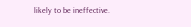likely to be ineffective.